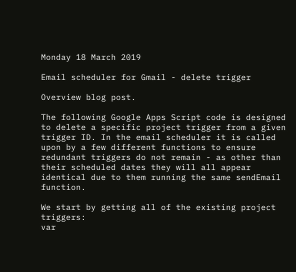Monday 18 March 2019

Email scheduler for Gmail - delete trigger

Overview blog post.

The following Google Apps Script code is designed to delete a specific project trigger from a given trigger ID. In the email scheduler it is called upon by a few different functions to ensure redundant triggers do not remain - as other than their scheduled dates they will all appear identical due to them running the same sendEmail function.

We start by getting all of the existing project triggers:
var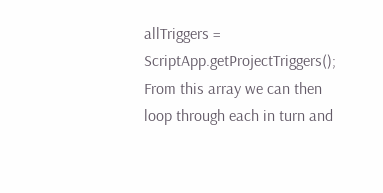allTriggers = ScriptApp.getProjectTriggers();
From this array we can then loop through each in turn and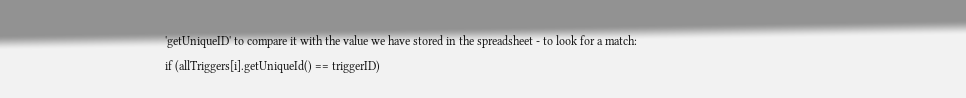'getUniqueID' to compare it with the value we have stored in the spreadsheet - to look for a match:
if (allTriggers[i].getUniqueId() == triggerID)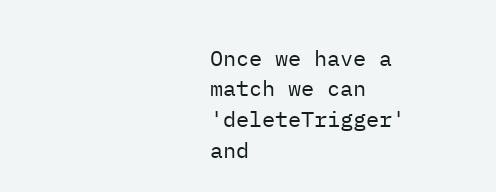Once we have a match we can 'deleteTrigger' and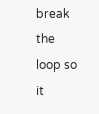break the loop so it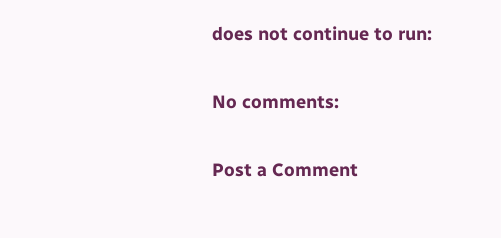does not continue to run:

No comments:

Post a Comment